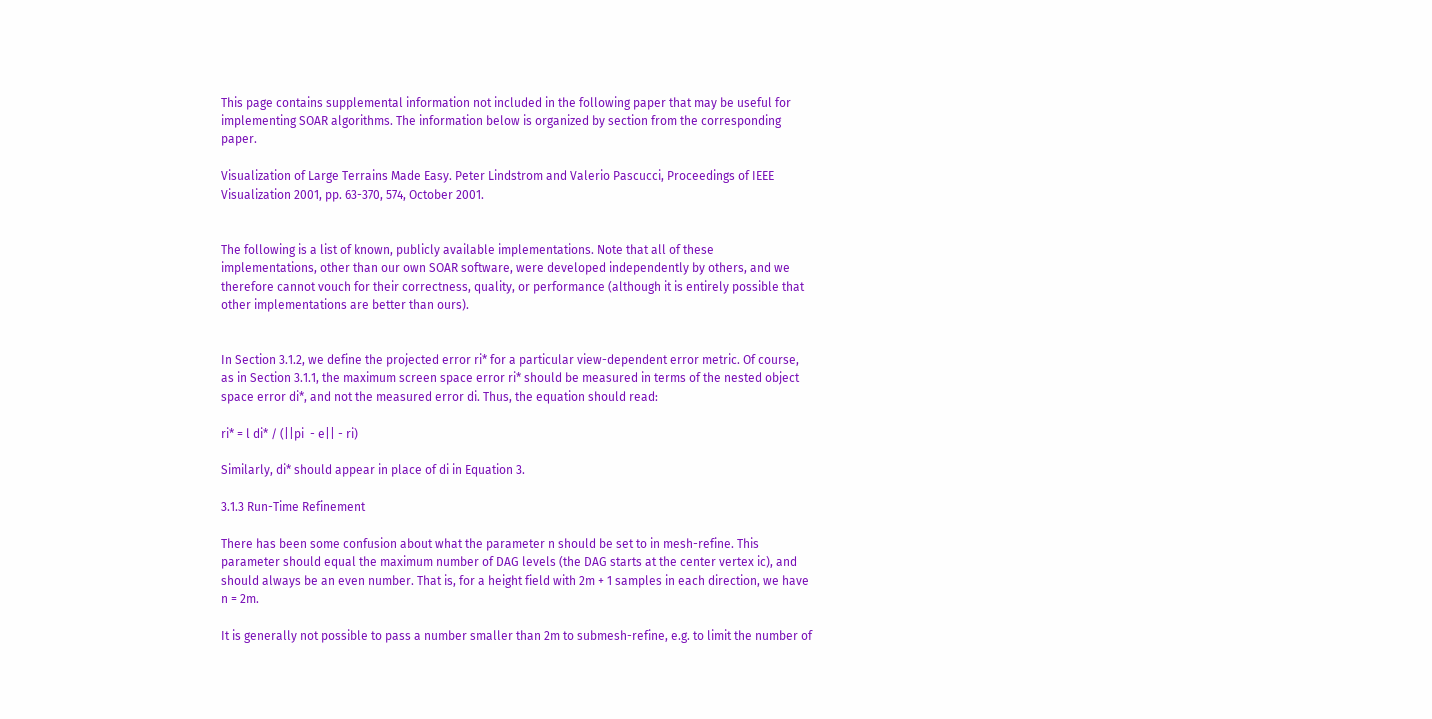This page contains supplemental information not included in the following paper that may be useful for implementing SOAR algorithms. The information below is organized by section from the corresponding paper.

Visualization of Large Terrains Made Easy. Peter Lindstrom and Valerio Pascucci, Proceedings of IEEE Visualization 2001, pp. 63-370, 574, October 2001.


The following is a list of known, publicly available implementations. Note that all of these implementations, other than our own SOAR software, were developed independently by others, and we therefore cannot vouch for their correctness, quality, or performance (although it is entirely possible that other implementations are better than ours).


In Section 3.1.2, we define the projected error ri* for a particular view-dependent error metric. Of course, as in Section 3.1.1, the maximum screen space error ri* should be measured in terms of the nested object space error di*, and not the measured error di. Thus, the equation should read:

ri* = l di* / (||pi  - e|| - ri)

Similarly, di* should appear in place of di in Equation 3.

3.1.3 Run-Time Refinement

There has been some confusion about what the parameter n should be set to in mesh-refine. This parameter should equal the maximum number of DAG levels (the DAG starts at the center vertex ic), and should always be an even number. That is, for a height field with 2m + 1 samples in each direction, we have n = 2m.

It is generally not possible to pass a number smaller than 2m to submesh-refine, e.g. to limit the number of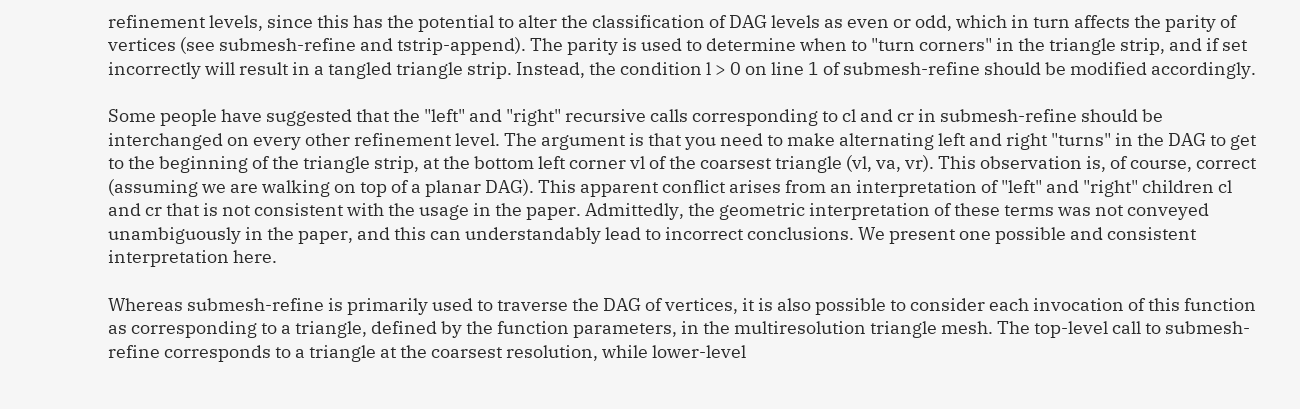refinement levels, since this has the potential to alter the classification of DAG levels as even or odd, which in turn affects the parity of vertices (see submesh-refine and tstrip-append). The parity is used to determine when to "turn corners" in the triangle strip, and if set incorrectly will result in a tangled triangle strip. Instead, the condition l > 0 on line 1 of submesh-refine should be modified accordingly.

Some people have suggested that the "left" and "right" recursive calls corresponding to cl and cr in submesh-refine should be interchanged on every other refinement level. The argument is that you need to make alternating left and right "turns" in the DAG to get to the beginning of the triangle strip, at the bottom left corner vl of the coarsest triangle (vl, va, vr). This observation is, of course, correct (assuming we are walking on top of a planar DAG). This apparent conflict arises from an interpretation of "left" and "right" children cl and cr that is not consistent with the usage in the paper. Admittedly, the geometric interpretation of these terms was not conveyed unambiguously in the paper, and this can understandably lead to incorrect conclusions. We present one possible and consistent interpretation here.

Whereas submesh-refine is primarily used to traverse the DAG of vertices, it is also possible to consider each invocation of this function as corresponding to a triangle, defined by the function parameters, in the multiresolution triangle mesh. The top-level call to submesh-refine corresponds to a triangle at the coarsest resolution, while lower-level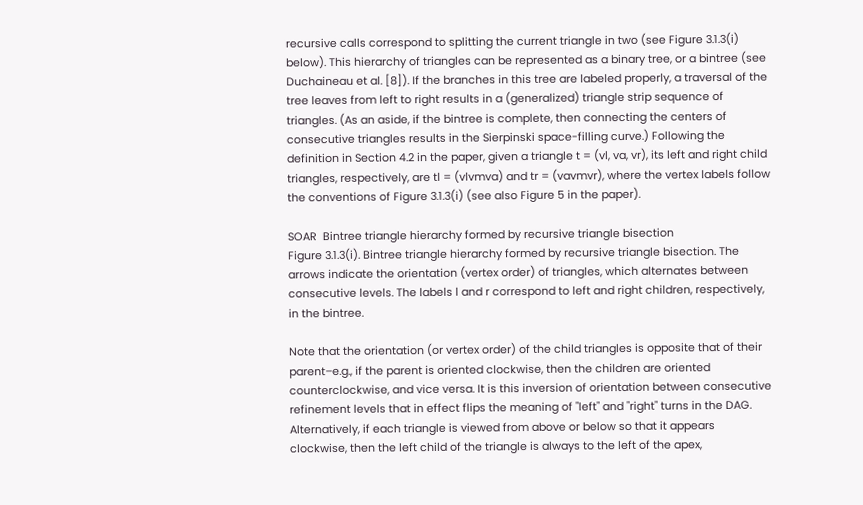recursive calls correspond to splitting the current triangle in two (see Figure 3.1.3(i) below). This hierarchy of triangles can be represented as a binary tree, or a bintree (see Duchaineau et al. [8]). If the branches in this tree are labeled properly, a traversal of the tree leaves from left to right results in a (generalized) triangle strip sequence of triangles. (As an aside, if the bintree is complete, then connecting the centers of consecutive triangles results in the Sierpinski space-filling curve.) Following the definition in Section 4.2 in the paper, given a triangle t = (vl, va, vr), its left and right child triangles, respectively, are tl = (vlvmva) and tr = (vavmvr), where the vertex labels follow the conventions of Figure 3.1.3(i) (see also Figure 5 in the paper).

SOAR  Bintree triangle hierarchy formed by recursive triangle bisection
Figure 3.1.3(i). Bintree triangle hierarchy formed by recursive triangle bisection. The arrows indicate the orientation (vertex order) of triangles, which alternates between consecutive levels. The labels l and r correspond to left and right children, respectively, in the bintree.

Note that the orientation (or vertex order) of the child triangles is opposite that of their parent–e.g., if the parent is oriented clockwise, then the children are oriented counterclockwise, and vice versa. It is this inversion of orientation between consecutive refinement levels that in effect flips the meaning of "left" and "right" turns in the DAG. Alternatively, if each triangle is viewed from above or below so that it appears clockwise, then the left child of the triangle is always to the left of the apex,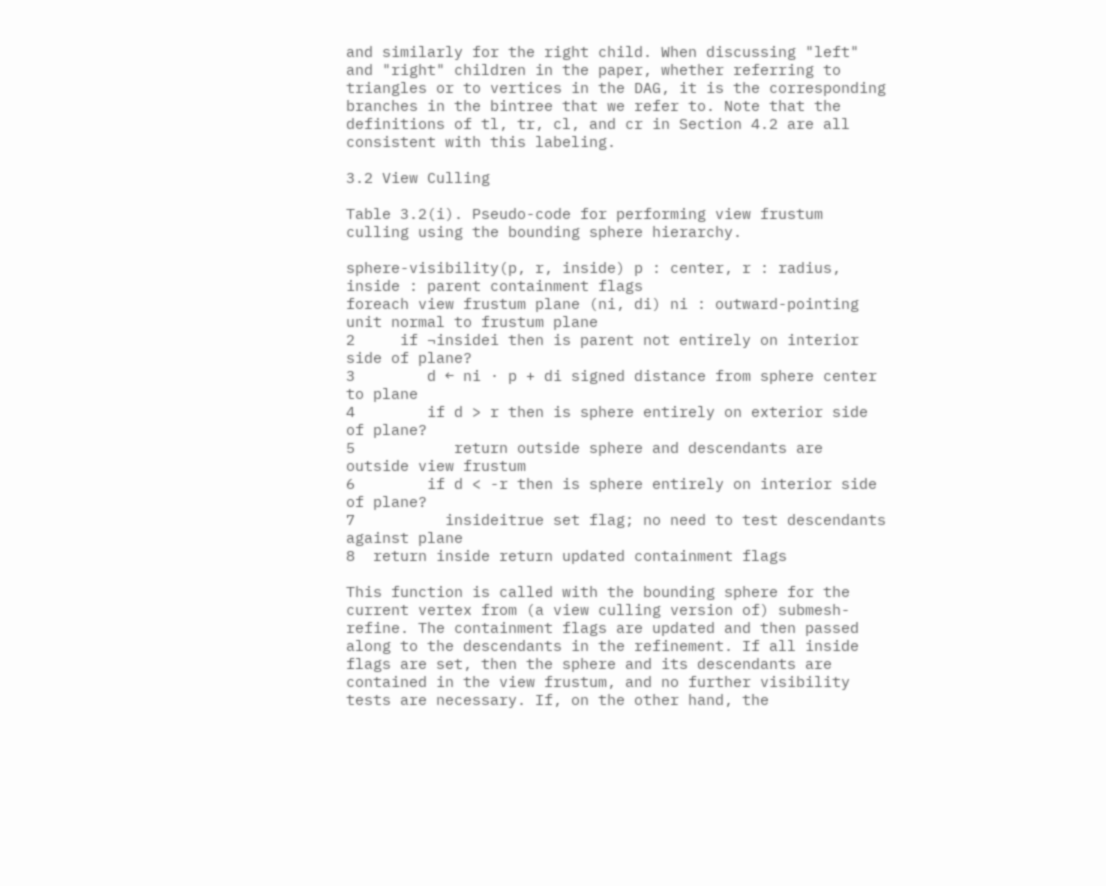and similarly for the right child. When discussing "left" and "right" children in the paper, whether referring to triangles or to vertices in the DAG, it is the corresponding branches in the bintree that we refer to. Note that the definitions of tl, tr, cl, and cr in Section 4.2 are all consistent with this labeling.

3.2 View Culling

Table 3.2(i). Pseudo-code for performing view frustum culling using the bounding sphere hierarchy.

sphere-visibility(p, r, inside) p : center, r : radius, inside : parent containment flags
foreach view frustum plane (ni, di) ni : outward-pointing unit normal to frustum plane
2     if ¬insidei then is parent not entirely on interior side of plane?
3        d ← ni · p + di signed distance from sphere center to plane
4        if d > r then is sphere entirely on exterior side of plane?
5           return outside sphere and descendants are outside view frustum
6        if d < -r then is sphere entirely on interior side of plane?
7          insideitrue set flag; no need to test descendants against plane
8  return inside return updated containment flags

This function is called with the bounding sphere for the current vertex from (a view culling version of) submesh-refine. The containment flags are updated and then passed along to the descendants in the refinement. If all inside flags are set, then the sphere and its descendants are contained in the view frustum, and no further visibility tests are necessary. If, on the other hand, the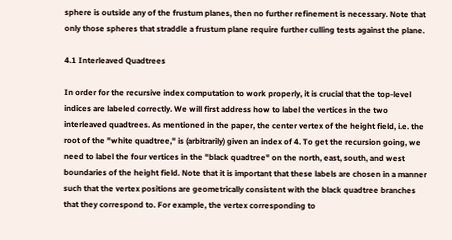sphere is outside any of the frustum planes, then no further refinement is necessary. Note that only those spheres that straddle a frustum plane require further culling tests against the plane.

4.1 Interleaved Quadtrees

In order for the recursive index computation to work properly, it is crucial that the top-level indices are labeled correctly. We will first address how to label the vertices in the two interleaved quadtrees. As mentioned in the paper, the center vertex of the height field, i.e. the root of the "white quadtree," is (arbitrarily) given an index of 4. To get the recursion going, we need to label the four vertices in the "black quadtree" on the north, east, south, and west boundaries of the height field. Note that it is important that these labels are chosen in a manner such that the vertex positions are geometrically consistent with the black quadtree branches that they correspond to. For example, the vertex corresponding to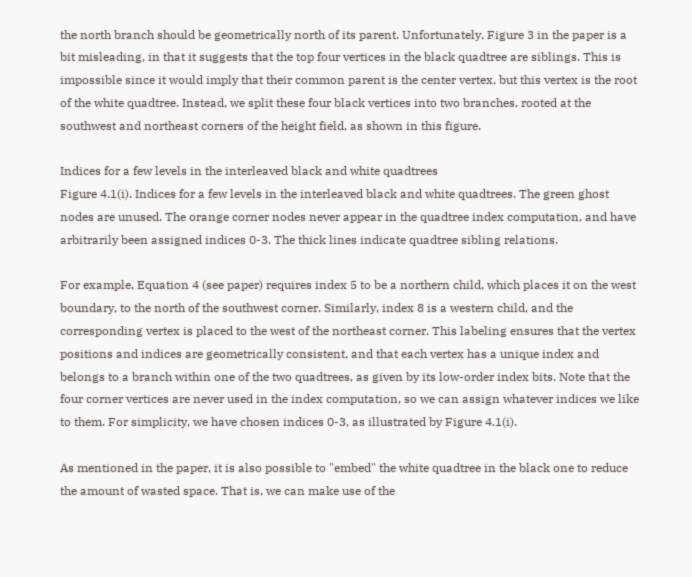the north branch should be geometrically north of its parent. Unfortunately, Figure 3 in the paper is a bit misleading, in that it suggests that the top four vertices in the black quadtree are siblings. This is impossible since it would imply that their common parent is the center vertex, but this vertex is the root of the white quadtree. Instead, we split these four black vertices into two branches, rooted at the southwest and northeast corners of the height field, as shown in this figure.

Indices for a few levels in the interleaved black and white quadtrees
Figure 4.1(i). Indices for a few levels in the interleaved black and white quadtrees. The green ghost nodes are unused. The orange corner nodes never appear in the quadtree index computation, and have arbitrarily been assigned indices 0-3. The thick lines indicate quadtree sibling relations.

For example, Equation 4 (see paper) requires index 5 to be a northern child, which places it on the west boundary, to the north of the southwest corner. Similarly, index 8 is a western child, and the corresponding vertex is placed to the west of the northeast corner. This labeling ensures that the vertex positions and indices are geometrically consistent, and that each vertex has a unique index and belongs to a branch within one of the two quadtrees, as given by its low-order index bits. Note that the four corner vertices are never used in the index computation, so we can assign whatever indices we like to them. For simplicity, we have chosen indices 0-3, as illustrated by Figure 4.1(i).

As mentioned in the paper, it is also possible to "embed" the white quadtree in the black one to reduce the amount of wasted space. That is, we can make use of the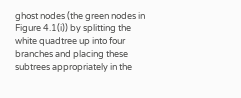ghost nodes (the green nodes in Figure 4.1(i)) by splitting the white quadtree up into four branches and placing these subtrees appropriately in the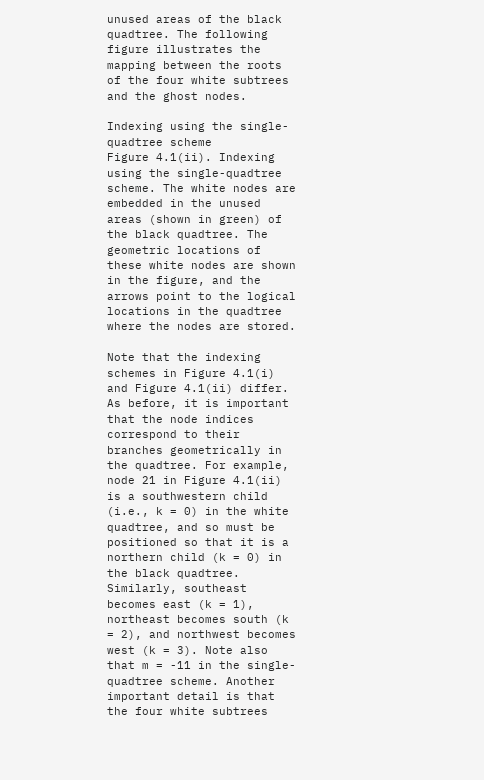unused areas of the black quadtree. The following figure illustrates the mapping between the roots of the four white subtrees and the ghost nodes.

Indexing using the single-quadtree scheme
Figure 4.1(ii). Indexing using the single-quadtree scheme. The white nodes are embedded in the unused areas (shown in green) of the black quadtree. The geometric locations of these white nodes are shown in the figure, and the arrows point to the logical locations in the quadtree where the nodes are stored.

Note that the indexing schemes in Figure 4.1(i) and Figure 4.1(ii) differ. As before, it is important that the node indices correspond to their branches geometrically in the quadtree. For example, node 21 in Figure 4.1(ii) is a southwestern child (i.e., k = 0) in the white quadtree, and so must be positioned so that it is a northern child (k = 0) in the black quadtree. Similarly, southeast becomes east (k = 1), northeast becomes south (k = 2), and northwest becomes west (k = 3). Note also that m = -11 in the single-quadtree scheme. Another important detail is that the four white subtrees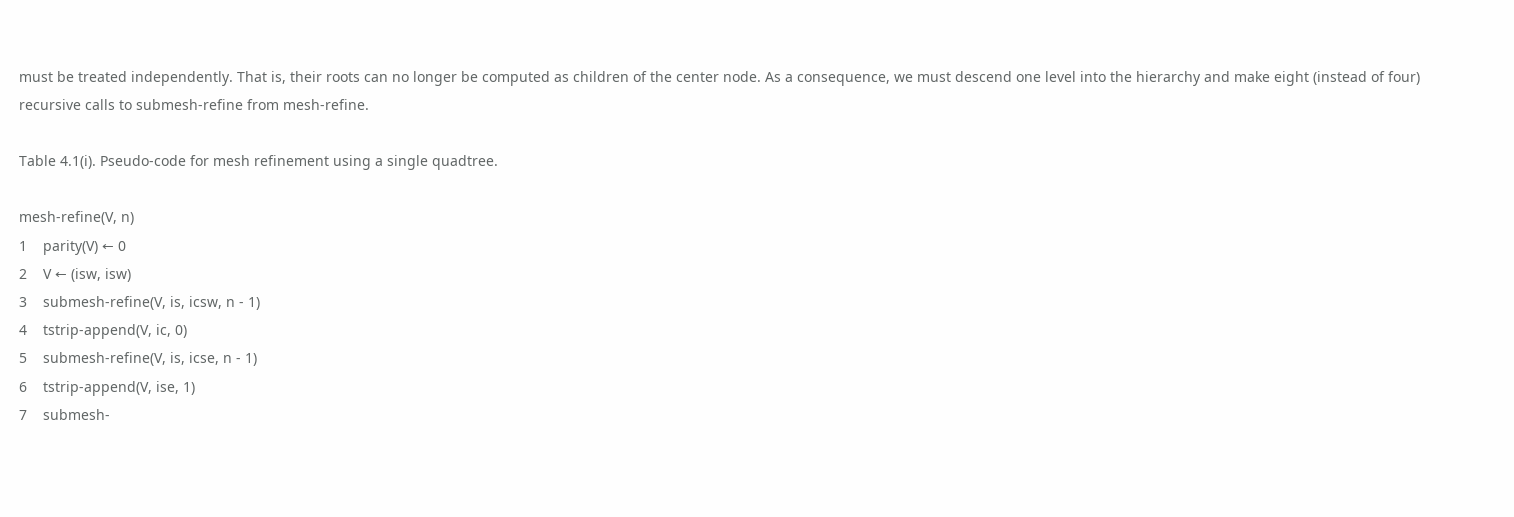must be treated independently. That is, their roots can no longer be computed as children of the center node. As a consequence, we must descend one level into the hierarchy and make eight (instead of four) recursive calls to submesh-refine from mesh-refine.

Table 4.1(i). Pseudo-code for mesh refinement using a single quadtree.

mesh-refine(V, n)
1    parity(V) ← 0
2    V ← (isw, isw)
3    submesh-refine(V, is, icsw, n - 1)
4    tstrip-append(V, ic, 0)
5    submesh-refine(V, is, icse, n - 1)
6    tstrip-append(V, ise, 1)
7    submesh-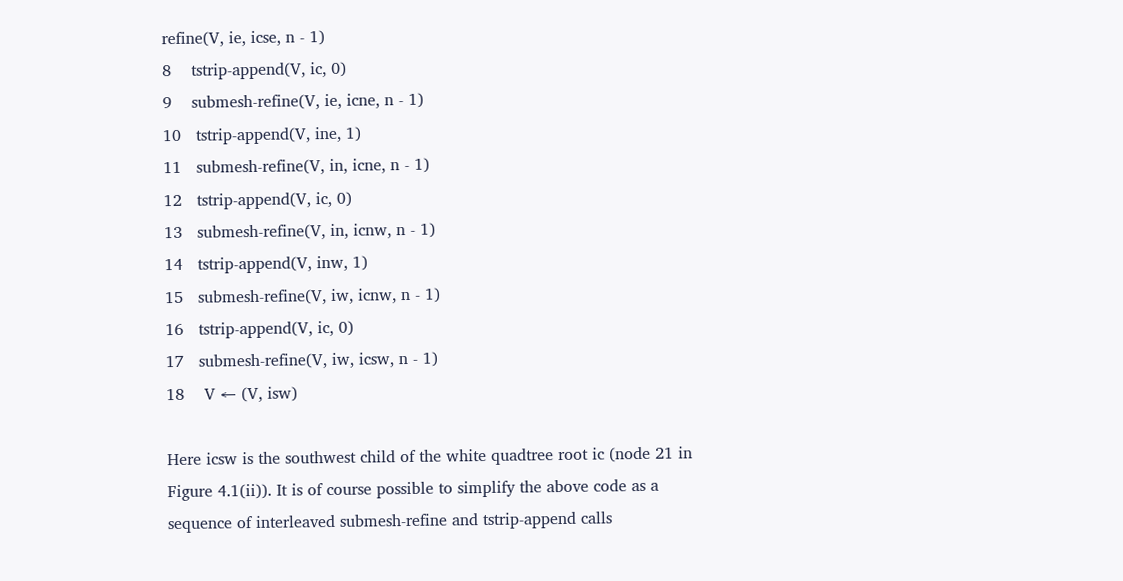refine(V, ie, icse, n - 1)
8    tstrip-append(V, ic, 0)
9    submesh-refine(V, ie, icne, n - 1)
10   tstrip-append(V, ine, 1)
11   submesh-refine(V, in, icne, n - 1)
12   tstrip-append(V, ic, 0)
13   submesh-refine(V, in, icnw, n - 1)
14   tstrip-append(V, inw, 1)
15   submesh-refine(V, iw, icnw, n - 1)
16   tstrip-append(V, ic, 0)
17   submesh-refine(V, iw, icsw, n - 1)
18    V ← (V, isw)

Here icsw is the southwest child of the white quadtree root ic (node 21 in Figure 4.1(ii)). It is of course possible to simplify the above code as a sequence of interleaved submesh-refine and tstrip-append calls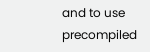and to use precompiled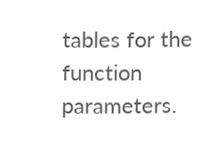tables for the function parameters.